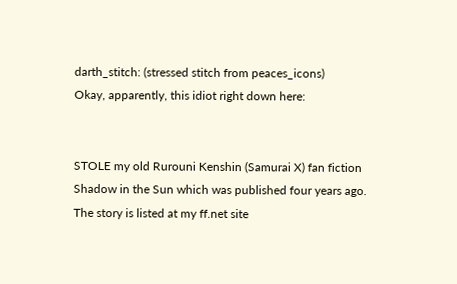darth_stitch: (stressed stitch from peaces_icons)
Okay, apparently, this idiot right down here:


STOLE my old Rurouni Kenshin (Samurai X) fan fiction Shadow in the Sun which was published four years ago. The story is listed at my ff.net site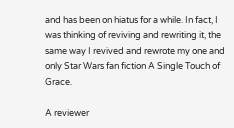and has been on hiatus for a while. In fact, I was thinking of reviving and rewriting it, the same way I revived and rewrote my one and only Star Wars fan fiction A Single Touch of Grace.

A reviewer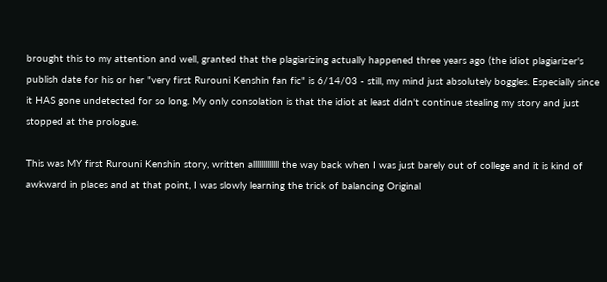brought this to my attention and well, granted that the plagiarizing actually happened three years ago (the idiot plagiarizer's publish date for his or her "very first Rurouni Kenshin fan fic" is 6/14/03 - still, my mind just absolutely boggles. Especially since it HAS gone undetected for so long. My only consolation is that the idiot at least didn't continue stealing my story and just stopped at the prologue.

This was MY first Rurouni Kenshin story, written alllllllllllll the way back when I was just barely out of college and it is kind of awkward in places and at that point, I was slowly learning the trick of balancing Original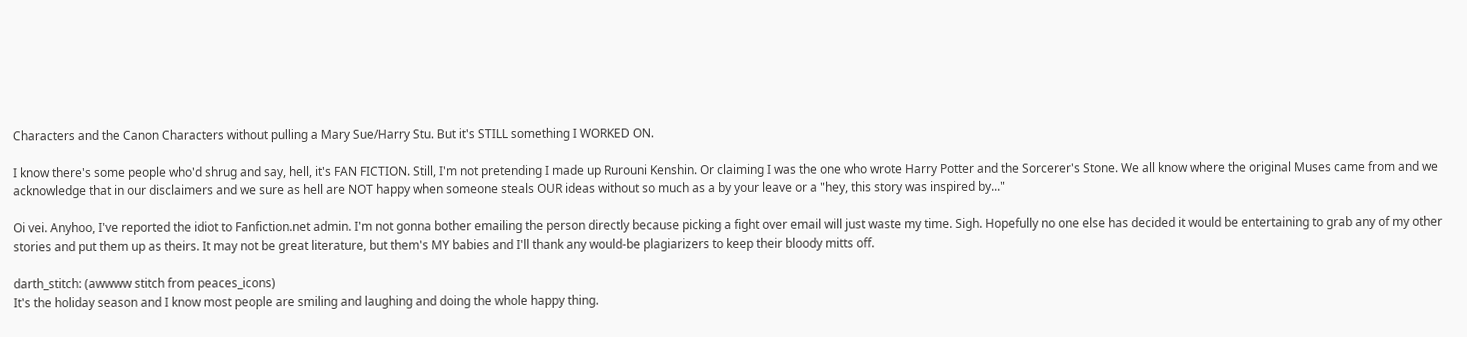Characters and the Canon Characters without pulling a Mary Sue/Harry Stu. But it's STILL something I WORKED ON.

I know there's some people who'd shrug and say, hell, it's FAN FICTION. Still, I'm not pretending I made up Rurouni Kenshin. Or claiming I was the one who wrote Harry Potter and the Sorcerer's Stone. We all know where the original Muses came from and we acknowledge that in our disclaimers and we sure as hell are NOT happy when someone steals OUR ideas without so much as a by your leave or a "hey, this story was inspired by..."

Oi vei. Anyhoo, I've reported the idiot to Fanfiction.net admin. I'm not gonna bother emailing the person directly because picking a fight over email will just waste my time. Sigh. Hopefully no one else has decided it would be entertaining to grab any of my other stories and put them up as theirs. It may not be great literature, but them's MY babies and I'll thank any would-be plagiarizers to keep their bloody mitts off.

darth_stitch: (awwww stitch from peaces_icons)
It's the holiday season and I know most people are smiling and laughing and doing the whole happy thing.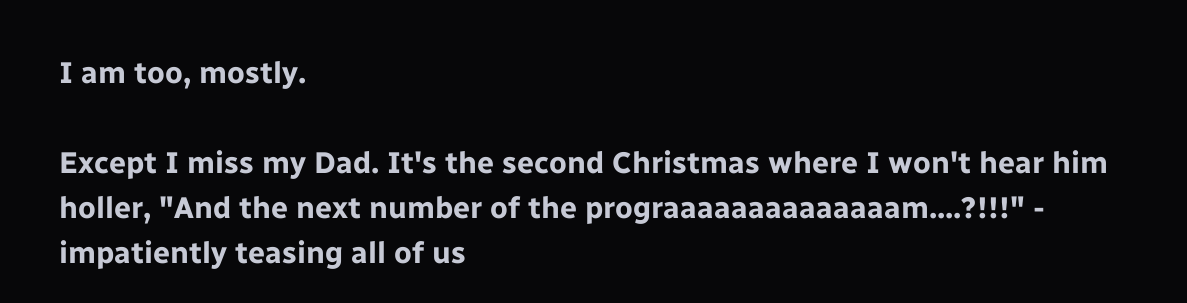I am too, mostly.

Except I miss my Dad. It's the second Christmas where I won't hear him holler, "And the next number of the prograaaaaaaaaaaaaam....?!!!" - impatiently teasing all of us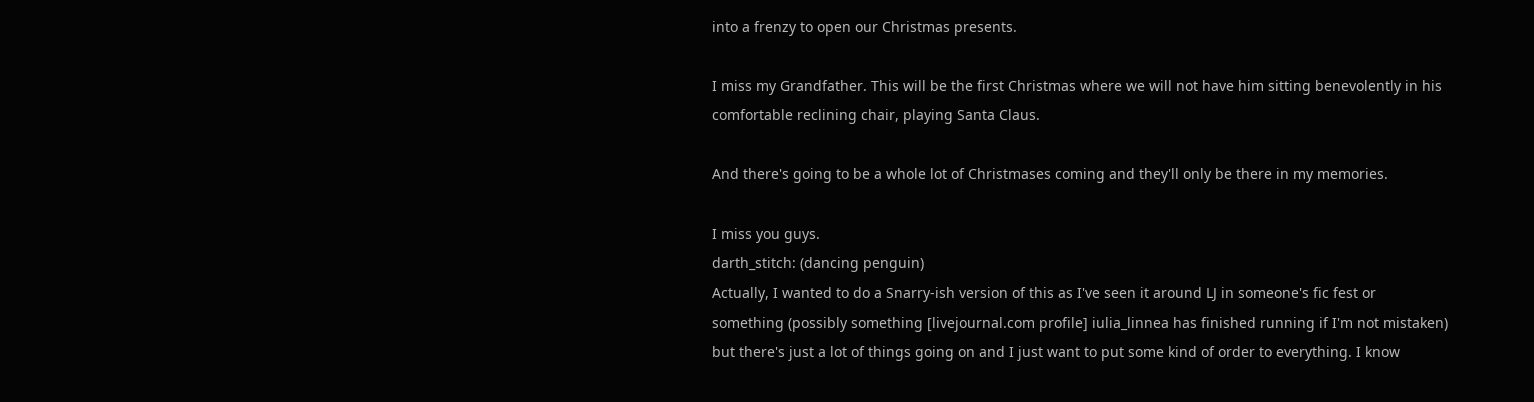into a frenzy to open our Christmas presents.

I miss my Grandfather. This will be the first Christmas where we will not have him sitting benevolently in his comfortable reclining chair, playing Santa Claus.

And there's going to be a whole lot of Christmases coming and they'll only be there in my memories.

I miss you guys.
darth_stitch: (dancing penguin)
Actually, I wanted to do a Snarry-ish version of this as I've seen it around LJ in someone's fic fest or something (possibly something [livejournal.com profile] iulia_linnea has finished running if I'm not mistaken) but there's just a lot of things going on and I just want to put some kind of order to everything. I know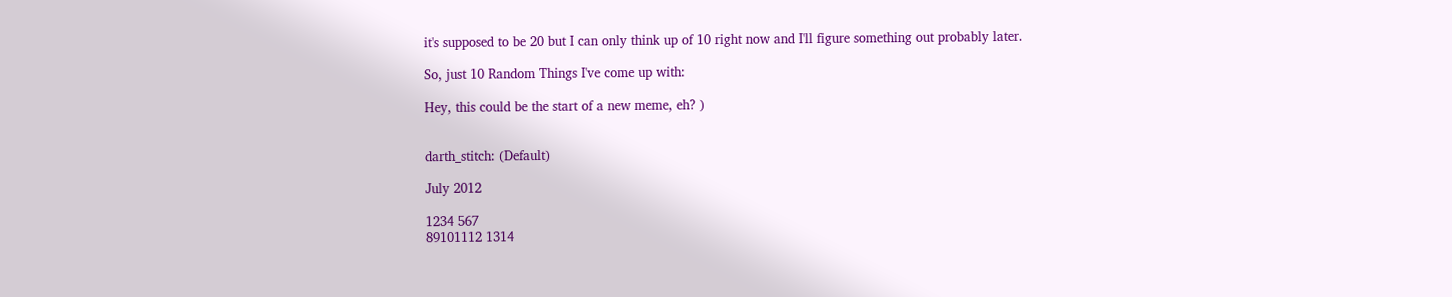it's supposed to be 20 but I can only think up of 10 right now and I'll figure something out probably later.

So, just 10 Random Things I've come up with:

Hey, this could be the start of a new meme, eh? )


darth_stitch: (Default)

July 2012

1234 567
89101112 1314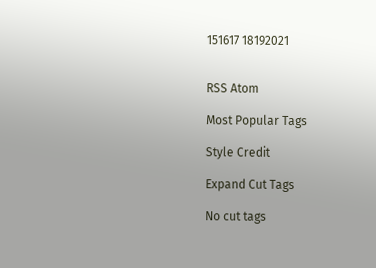151617 18192021


RSS Atom

Most Popular Tags

Style Credit

Expand Cut Tags

No cut tags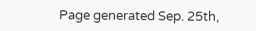Page generated Sep. 25th,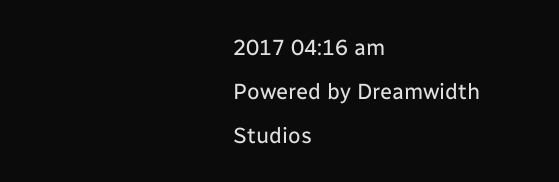2017 04:16 am
Powered by Dreamwidth Studios